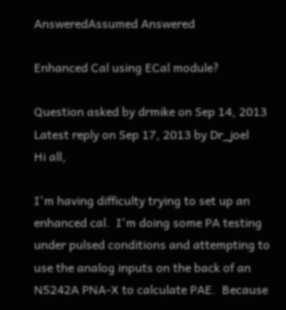AnsweredAssumed Answered

Enhanced Cal using ECal module?

Question asked by drmike on Sep 14, 2013
Latest reply on Sep 17, 2013 by Dr_joel
Hi all,

I'm having difficulty trying to set up an enhanced cal.  I'm doing some PA testing under pulsed conditions and attempting to use the analog inputs on the back of an N5242A PNA-X to calculate PAE.  Because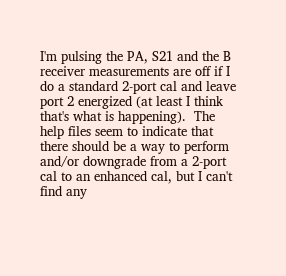I'm pulsing the PA, S21 and the B receiver measurements are off if I do a standard 2-port cal and leave port 2 energized (at least I think that's what is happening).  The help files seem to indicate that there should be a way to perform and/or downgrade from a 2-port cal to an enhanced cal, but I can't find any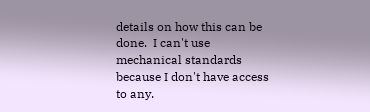details on how this can be done.  I can't use mechanical standards because I don't have access to any.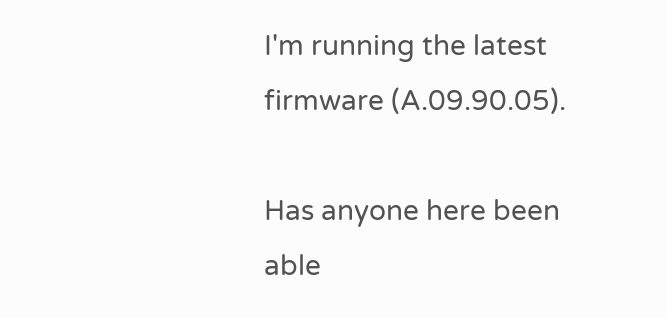I'm running the latest firmware (A.09.90.05).

Has anyone here been able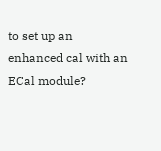to set up an enhanced cal with an ECal module?